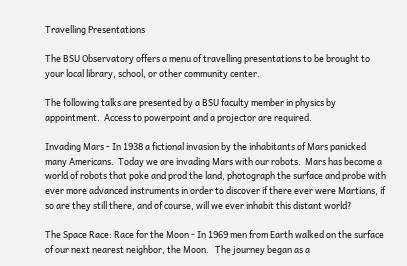Travelling Presentations

The BSU Observatory offers a menu of travelling presentations to be brought to your local library, school, or other community center.

The following talks are presented by a BSU faculty member in physics by appointment.  Access to powerpoint and a projector are required.

Invading Mars - In 1938 a fictional invasion by the inhabitants of Mars panicked many Americans.  Today we are invading Mars with our robots.  Mars has become a world of robots that poke and prod the land, photograph the surface and probe with ever more advanced instruments in order to discover if there ever were Martians, if so are they still there, and of course, will we ever inhabit this distant world?

The Space Race: Race for the Moon - In 1969 men from Earth walked on the surface of our next nearest neighbor, the Moon.   The journey began as a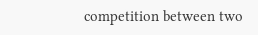competition between two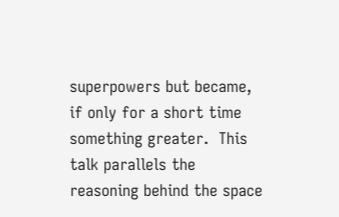superpowers but became, if only for a short time something greater.  This talk parallels the reasoning behind the space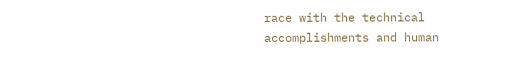race with the technical accomplishments and human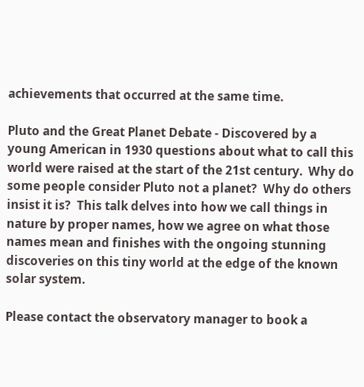achievements that occurred at the same time.

Pluto and the Great Planet Debate - Discovered by a young American in 1930 questions about what to call this world were raised at the start of the 21st century.  Why do some people consider Pluto not a planet?  Why do others insist it is?  This talk delves into how we call things in nature by proper names, how we agree on what those names mean and finishes with the ongoing stunning discoveries on this tiny world at the edge of the known solar system.

Please contact the observatory manager to book a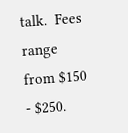talk.  Fees range from $150 - $250.